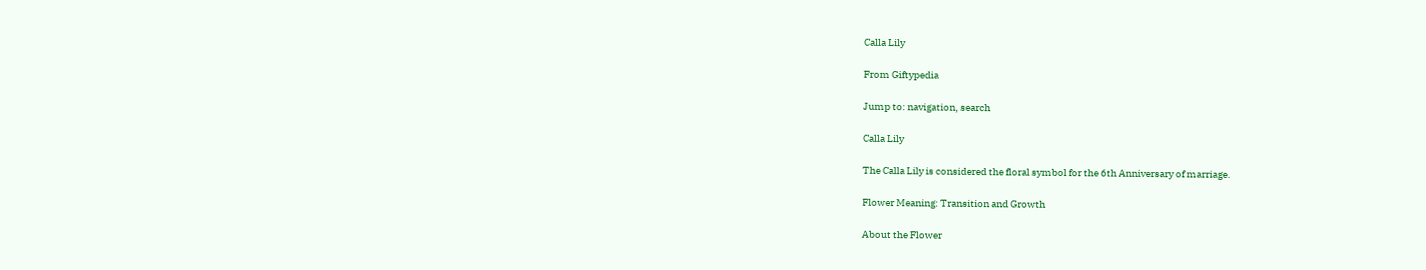Calla Lily

From Giftypedia

Jump to: navigation, search

Calla Lily

The Calla Lily is considered the floral symbol for the 6th Anniversary of marriage.

Flower Meaning: Transition and Growth

About the Flower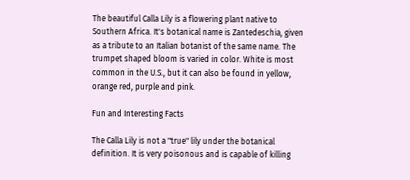The beautiful Calla Lily is a flowering plant native to Southern Africa. It's botanical name is Zantedeschia, given as a tribute to an Italian botanist of the same name. The trumpet shaped bloom is varied in color. White is most common in the U.S., but it can also be found in yellow, orange red, purple and pink.

Fun and Interesting Facts

The Calla Lily is not a "true" lily under the botanical definition. It is very poisonous and is capable of killing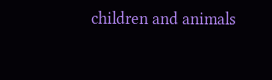children and animals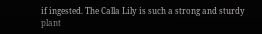if ingested. The Calla Lily is such a strong and sturdy plant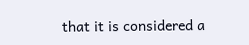that it is considered a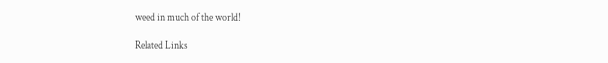weed in much of the world!

Related Links